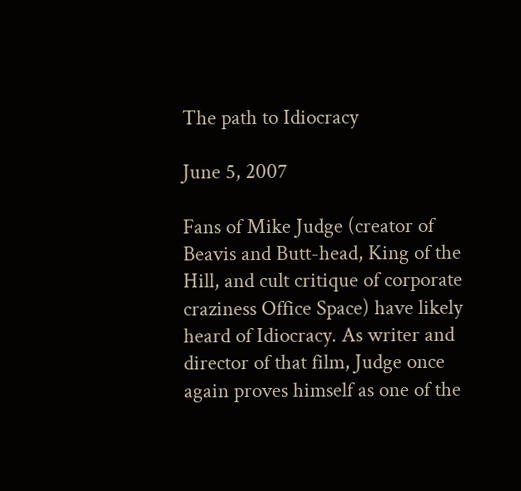The path to Idiocracy

June 5, 2007

Fans of Mike Judge (creator of Beavis and Butt-head, King of the Hill, and cult critique of corporate craziness Office Space) have likely heard of Idiocracy. As writer and director of that film, Judge once again proves himself as one of the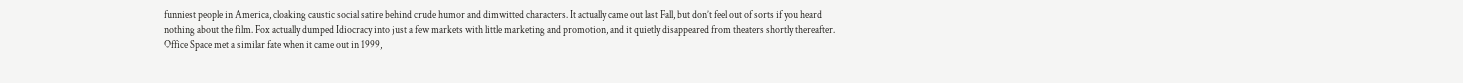funniest people in America, cloaking caustic social satire behind crude humor and dimwitted characters. It actually came out last Fall, but don’t feel out of sorts if you heard nothing about the film. Fox actually dumped Idiocracy into just a few markets with little marketing and promotion, and it quietly disappeared from theaters shortly thereafter. Office Space met a similar fate when it came out in 1999,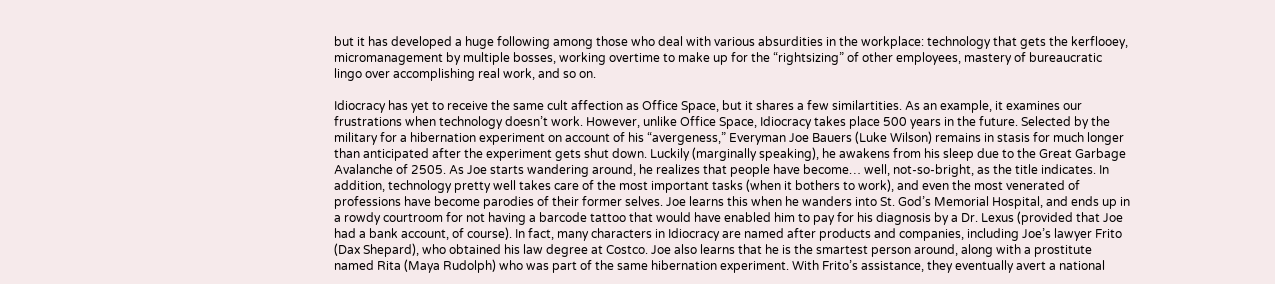but it has developed a huge following among those who deal with various absurdities in the workplace: technology that gets the kerflooey, micromanagement by multiple bosses, working overtime to make up for the “rightsizing” of other employees, mastery of bureaucratic lingo over accomplishing real work, and so on.

Idiocracy has yet to receive the same cult affection as Office Space, but it shares a few similartities. As an example, it examines our frustrations when technology doesn’t work. However, unlike Office Space, Idiocracy takes place 500 years in the future. Selected by the military for a hibernation experiment on account of his “avergeness,” Everyman Joe Bauers (Luke Wilson) remains in stasis for much longer than anticipated after the experiment gets shut down. Luckily (marginally speaking), he awakens from his sleep due to the Great Garbage Avalanche of 2505. As Joe starts wandering around, he realizes that people have become… well, not-so-bright, as the title indicates. In addition, technology pretty well takes care of the most important tasks (when it bothers to work), and even the most venerated of professions have become parodies of their former selves. Joe learns this when he wanders into St. God’s Memorial Hospital, and ends up in a rowdy courtroom for not having a barcode tattoo that would have enabled him to pay for his diagnosis by a Dr. Lexus (provided that Joe had a bank account, of course). In fact, many characters in Idiocracy are named after products and companies, including Joe’s lawyer Frito (Dax Shepard), who obtained his law degree at Costco. Joe also learns that he is the smartest person around, along with a prostitute named Rita (Maya Rudolph) who was part of the same hibernation experiment. With Frito’s assistance, they eventually avert a national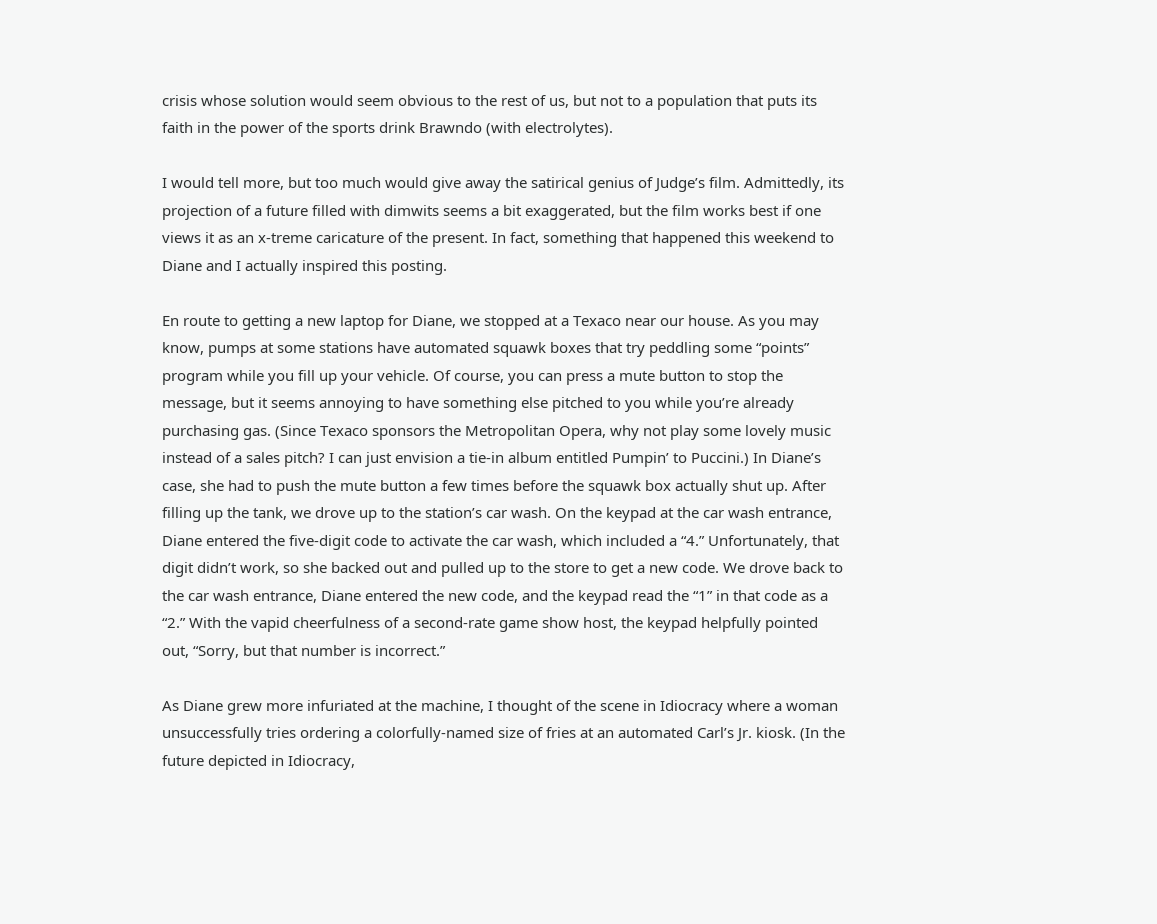crisis whose solution would seem obvious to the rest of us, but not to a population that puts its faith in the power of the sports drink Brawndo (with electrolytes).

I would tell more, but too much would give away the satirical genius of Judge’s film. Admittedly, its projection of a future filled with dimwits seems a bit exaggerated, but the film works best if one views it as an x-treme caricature of the present. In fact, something that happened this weekend to Diane and I actually inspired this posting.

En route to getting a new laptop for Diane, we stopped at a Texaco near our house. As you may know, pumps at some stations have automated squawk boxes that try peddling some “points” program while you fill up your vehicle. Of course, you can press a mute button to stop the message, but it seems annoying to have something else pitched to you while you’re already purchasing gas. (Since Texaco sponsors the Metropolitan Opera, why not play some lovely music instead of a sales pitch? I can just envision a tie-in album entitled Pumpin’ to Puccini.) In Diane’s case, she had to push the mute button a few times before the squawk box actually shut up. After filling up the tank, we drove up to the station’s car wash. On the keypad at the car wash entrance, Diane entered the five-digit code to activate the car wash, which included a “4.” Unfortunately, that digit didn’t work, so she backed out and pulled up to the store to get a new code. We drove back to the car wash entrance, Diane entered the new code, and the keypad read the “1” in that code as a “2.” With the vapid cheerfulness of a second-rate game show host, the keypad helpfully pointed out, “Sorry, but that number is incorrect.”

As Diane grew more infuriated at the machine, I thought of the scene in Idiocracy where a woman unsuccessfully tries ordering a colorfully-named size of fries at an automated Carl’s Jr. kiosk. (In the future depicted in Idiocracy,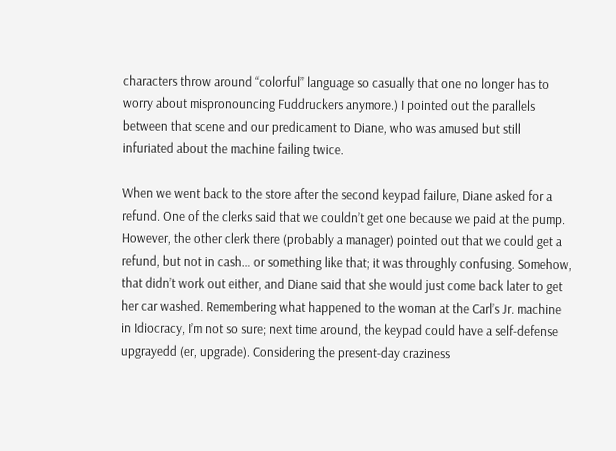characters throw around “colorful” language so casually that one no longer has to worry about mispronouncing Fuddruckers anymore.) I pointed out the parallels between that scene and our predicament to Diane, who was amused but still infuriated about the machine failing twice.

When we went back to the store after the second keypad failure, Diane asked for a refund. One of the clerks said that we couldn’t get one because we paid at the pump. However, the other clerk there (probably a manager) pointed out that we could get a refund, but not in cash… or something like that; it was throughly confusing. Somehow, that didn’t work out either, and Diane said that she would just come back later to get her car washed. Remembering what happened to the woman at the Carl’s Jr. machine in Idiocracy, I’m not so sure; next time around, the keypad could have a self-defense upgrayedd (er, upgrade). Considering the present-day craziness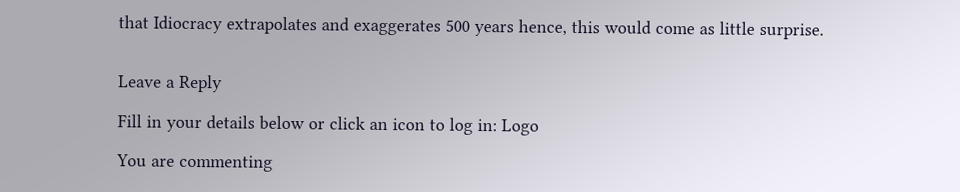that Idiocracy extrapolates and exaggerates 500 years hence, this would come as little surprise.


Leave a Reply

Fill in your details below or click an icon to log in: Logo

You are commenting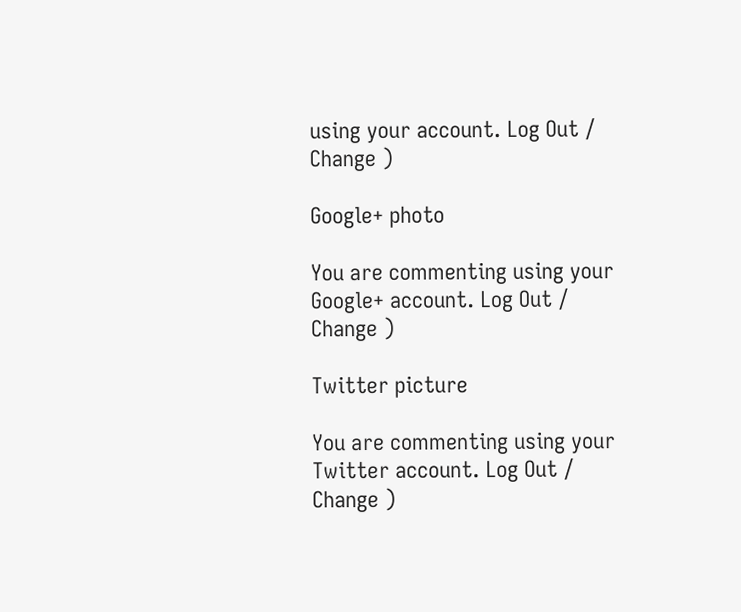using your account. Log Out /  Change )

Google+ photo

You are commenting using your Google+ account. Log Out /  Change )

Twitter picture

You are commenting using your Twitter account. Log Out /  Change )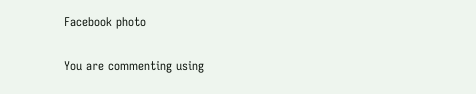Facebook photo

You are commenting using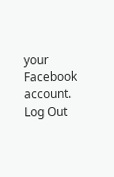your Facebook account. Log Out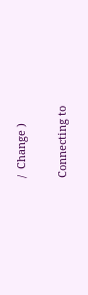/  Change )

Connecting to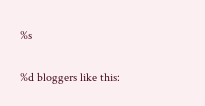%s

%d bloggers like this: